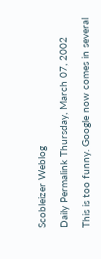Scobleizer Weblog

Daily Permalink Thursday, March 07, 2002

This is too funny. Google now comes in several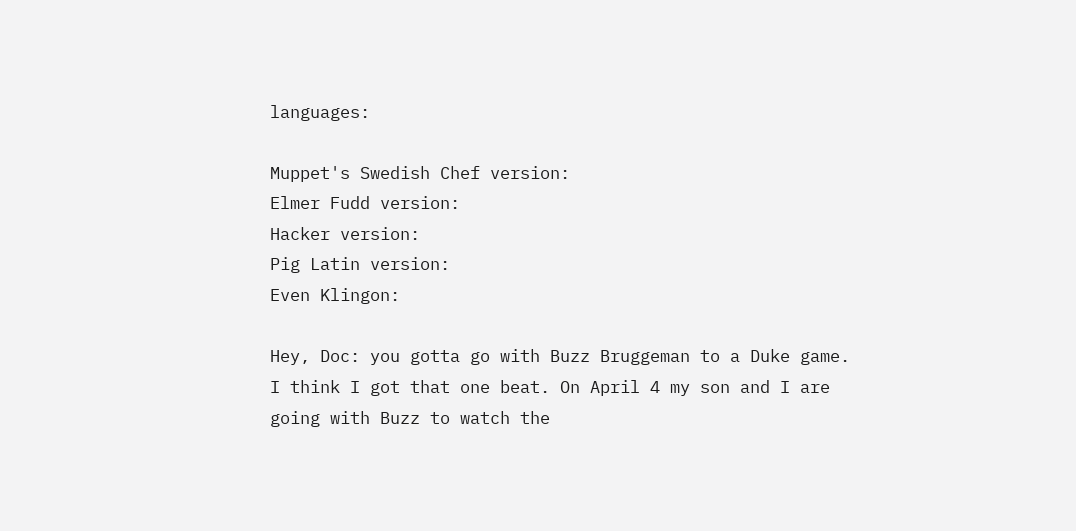languages:

Muppet's Swedish Chef version:
Elmer Fudd version:
Hacker version:
Pig Latin version:
Even Klingon:

Hey, Doc: you gotta go with Buzz Bruggeman to a Duke game. I think I got that one beat. On April 4 my son and I are going with Buzz to watch the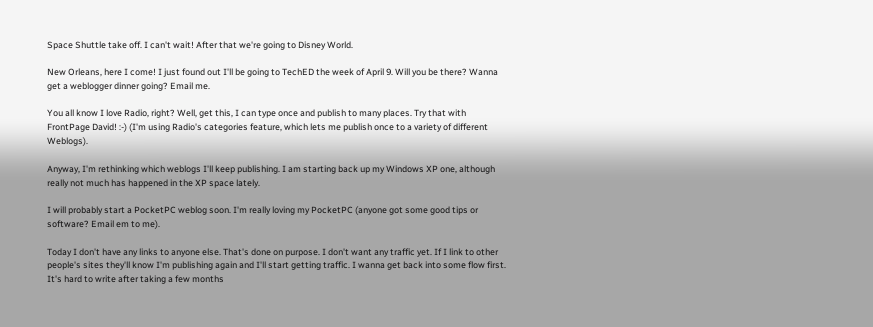Space Shuttle take off. I can't wait! After that we're going to Disney World.

New Orleans, here I come! I just found out I'll be going to TechED the week of April 9. Will you be there? Wanna get a weblogger dinner going? Email me.

You all know I love Radio, right? Well, get this, I can type once and publish to many places. Try that with FrontPage David! :-) (I'm using Radio's categories feature, which lets me publish once to a variety of different Weblogs).

Anyway, I'm rethinking which weblogs I'll keep publishing. I am starting back up my Windows XP one, although really not much has happened in the XP space lately.

I will probably start a PocketPC weblog soon. I'm really loving my PocketPC (anyone got some good tips or software? Email em to me).

Today I don't have any links to anyone else. That's done on purpose. I don't want any traffic yet. If I link to other people's sites they'll know I'm publishing again and I'll start getting traffic. I wanna get back into some flow first. It's hard to write after taking a few months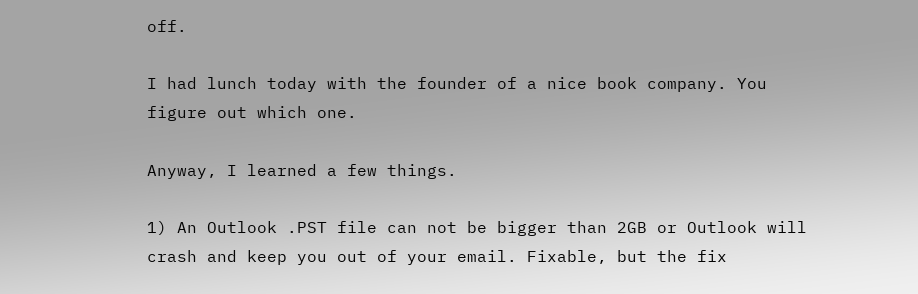off.

I had lunch today with the founder of a nice book company. You figure out which one.

Anyway, I learned a few things.

1) An Outlook .PST file can not be bigger than 2GB or Outlook will crash and keep you out of your email. Fixable, but the fix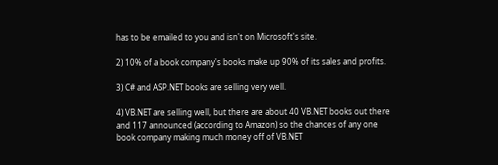has to be emailed to you and isn't on Microsoft's site.

2) 10% of a book company's books make up 90% of its sales and profits.

3) C# and ASP.NET books are selling very well.

4) VB.NET are selling well, but there are about 40 VB.NET books out there and 117 announced (according to Amazon) so the chances of any one book company making much money off of VB.NET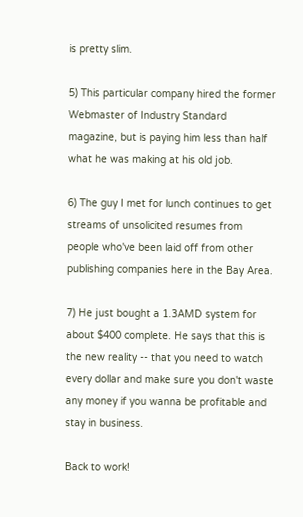is pretty slim.

5) This particular company hired the former Webmaster of Industry Standard magazine, but is paying him less than half what he was making at his old job.

6) The guy I met for lunch continues to get streams of unsolicited resumes from people who've been laid off from other publishing companies here in the Bay Area.

7) He just bought a 1.3AMD system for about $400 complete. He says that this is the new reality -- that you need to watch every dollar and make sure you don't waste any money if you wanna be profitable and stay in business.

Back to work!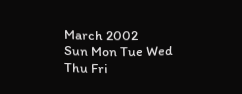March 2002
Sun Mon Tue Wed Thu Fri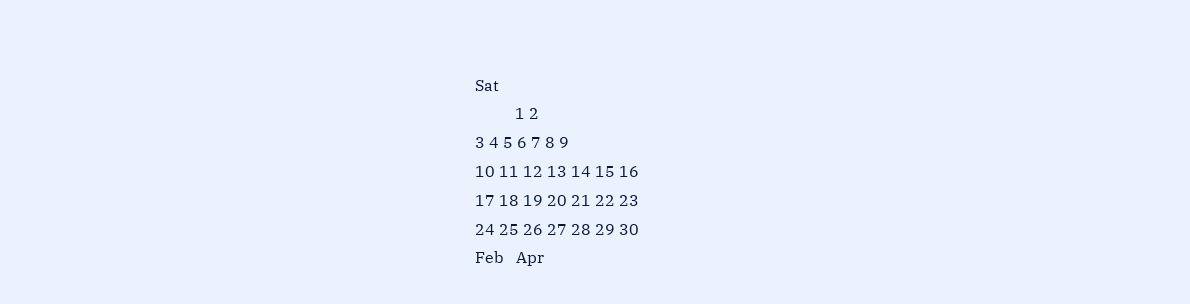Sat
          1 2
3 4 5 6 7 8 9
10 11 12 13 14 15 16
17 18 19 20 21 22 23
24 25 26 27 28 29 30
Feb   Apr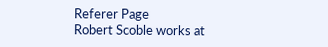Referer Page
Robert Scoble works at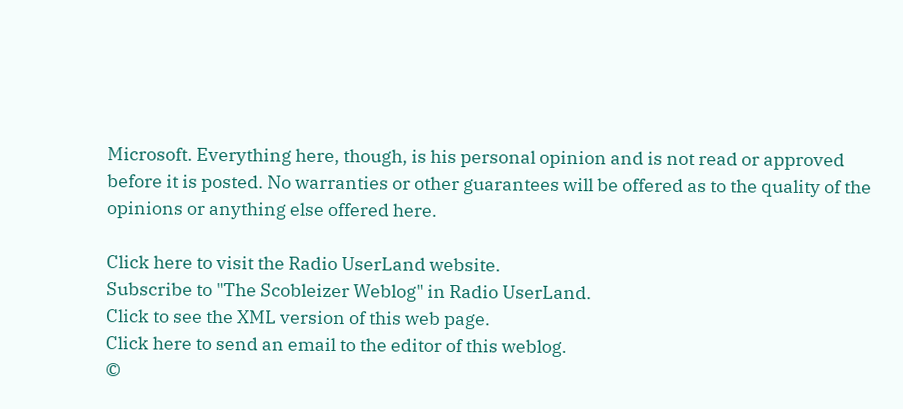Microsoft. Everything here, though, is his personal opinion and is not read or approved before it is posted. No warranties or other guarantees will be offered as to the quality of the opinions or anything else offered here.

Click here to visit the Radio UserLand website.
Subscribe to "The Scobleizer Weblog" in Radio UserLand.
Click to see the XML version of this web page.
Click here to send an email to the editor of this weblog.
©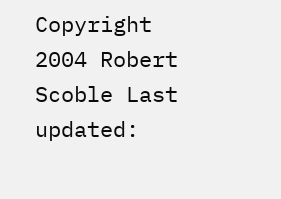Copyright 2004 Robert Scoble Last updated: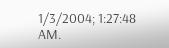1/3/2004; 1:27:48 AM.